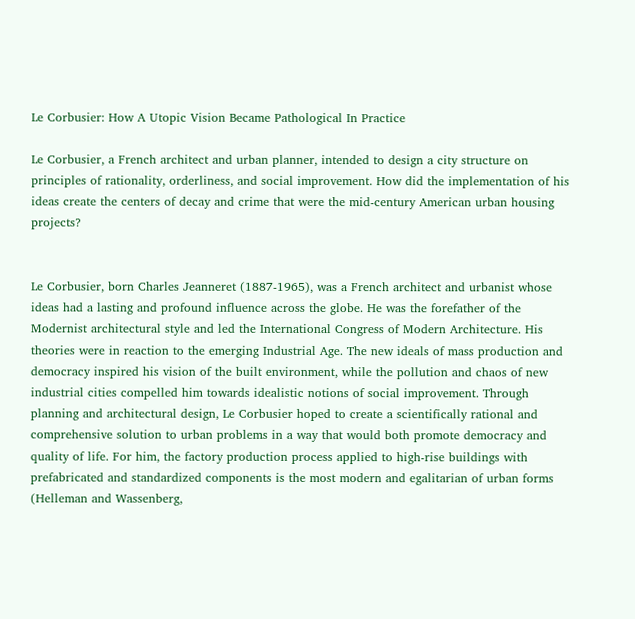Le Corbusier: How A Utopic Vision Became Pathological In Practice

Le Corbusier, a French architect and urban planner, intended to design a city structure on principles of rationality, orderliness, and social improvement. How did the implementation of his ideas create the centers of decay and crime that were the mid-century American urban housing projects?


Le Corbusier, born Charles Jeanneret (1887-1965), was a French architect and urbanist whose ideas had a lasting and profound influence across the globe. He was the forefather of the Modernist architectural style and led the International Congress of Modern Architecture. His theories were in reaction to the emerging Industrial Age. The new ideals of mass production and democracy inspired his vision of the built environment, while the pollution and chaos of new industrial cities compelled him towards idealistic notions of social improvement. Through planning and architectural design, Le Corbusier hoped to create a scientifically rational and comprehensive solution to urban problems in a way that would both promote democracy and quality of life. For him, the factory production process applied to high-rise buildings with prefabricated and standardized components is the most modern and egalitarian of urban forms (Helleman and Wassenberg,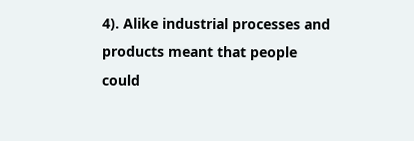4). Alike industrial processes and products meant that people could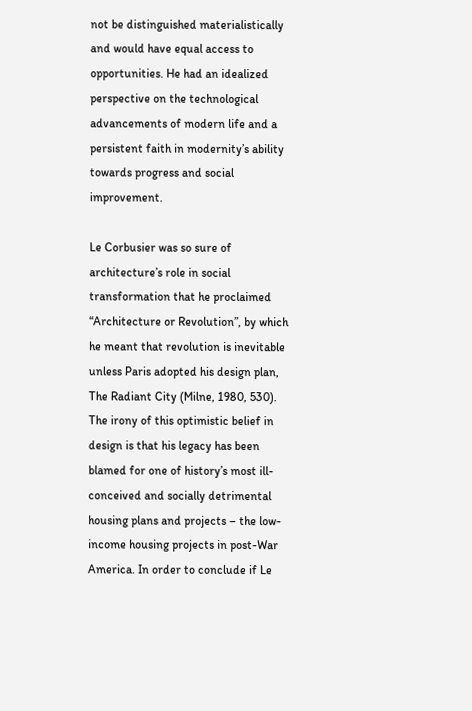not be distinguished materialistically and would have equal access to opportunities. He had an idealized perspective on the technological advancements of modern life and a persistent faith in modernity’s ability towards progress and social improvement.

Le Corbusier was so sure of architecture’s role in social transformation that he proclaimed “Architecture or Revolution”, by which he meant that revolution is inevitable unless Paris adopted his design plan, The Radiant City (Milne, 1980, 530). The irony of this optimistic belief in design is that his legacy has been blamed for one of history’s most ill-conceived and socially detrimental housing plans and projects – the low-income housing projects in post-War America. In order to conclude if Le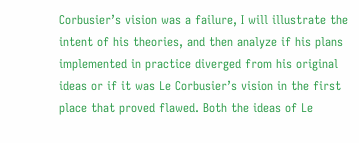Corbusier’s vision was a failure, I will illustrate the intent of his theories, and then analyze if his plans implemented in practice diverged from his original ideas or if it was Le Corbusier’s vision in the first place that proved flawed. Both the ideas of Le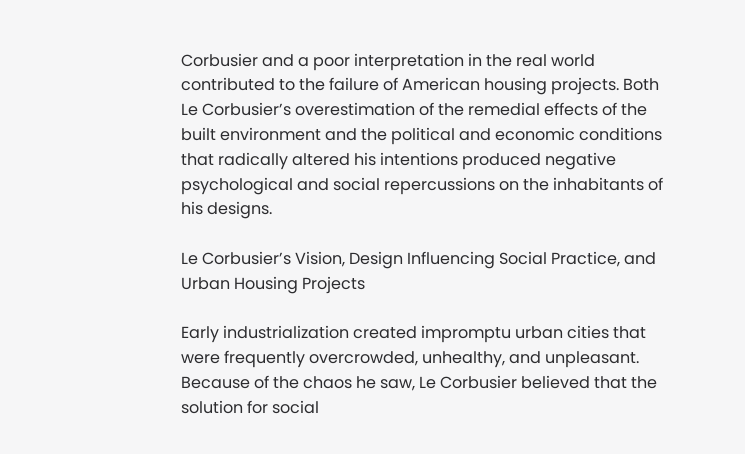Corbusier and a poor interpretation in the real world contributed to the failure of American housing projects. Both Le Corbusier’s overestimation of the remedial effects of the built environment and the political and economic conditions that radically altered his intentions produced negative psychological and social repercussions on the inhabitants of his designs.

Le Corbusier’s Vision, Design Influencing Social Practice, and Urban Housing Projects

Early industrialization created impromptu urban cities that were frequently overcrowded, unhealthy, and unpleasant. Because of the chaos he saw, Le Corbusier believed that the solution for social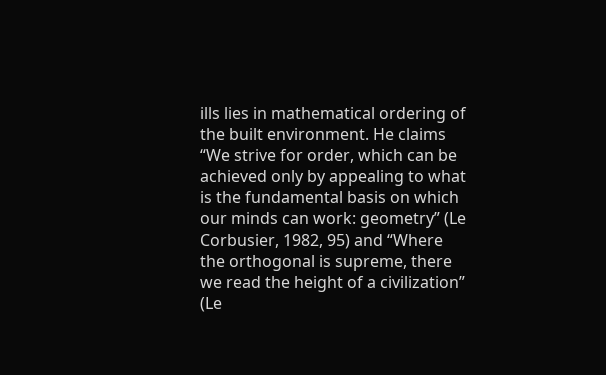ills lies in mathematical ordering of the built environment. He claims “We strive for order, which can be achieved only by appealing to what is the fundamental basis on which our minds can work: geometry” (Le Corbusier, 1982, 95) and “Where the orthogonal is supreme, there we read the height of a civilization” (Le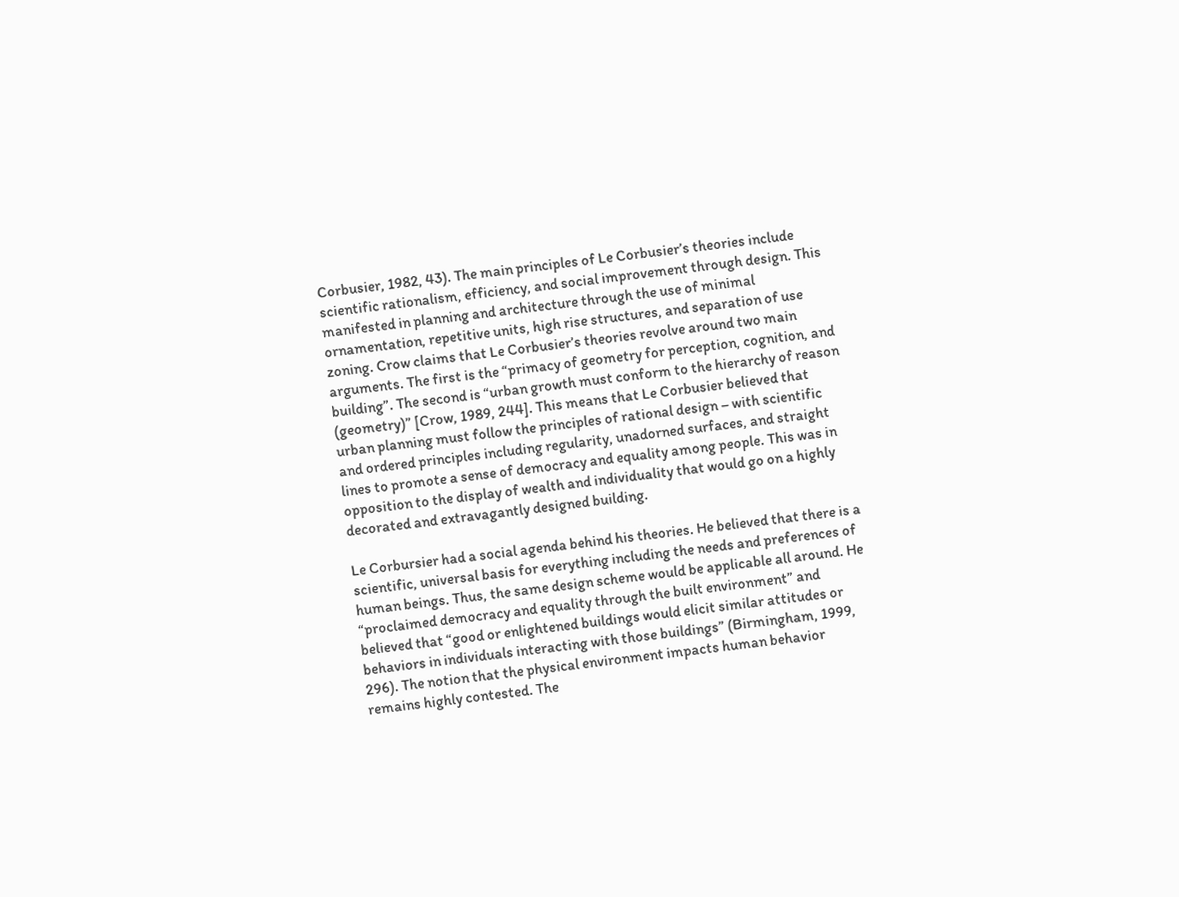Corbusier, 1982, 43). The main principles of Le Corbusier’s theories include scientific rationalism, efficiency, and social improvement through design. This manifested in planning and architecture through the use of minimal ornamentation, repetitive units, high rise structures, and separation of use zoning. Crow claims that Le Corbusier’s theories revolve around two main arguments. The first is the “primacy of geometry for perception, cognition, and building”. The second is “urban growth must conform to the hierarchy of reason (geometry)” [Crow, 1989, 244]. This means that Le Corbusier believed that urban planning must follow the principles of rational design – with scientific and ordered principles including regularity, unadorned surfaces, and straight lines to promote a sense of democracy and equality among people. This was in opposition to the display of wealth and individuality that would go on a highly decorated and extravagantly designed building.

Le Corbursier had a social agenda behind his theories. He believed that there is a scientific, universal basis for everything including the needs and preferences of human beings. Thus, the same design scheme would be applicable all around. He “proclaimed democracy and equality through the built environment” and believed that “good or enlightened buildings would elicit similar attitudes or behaviors in individuals interacting with those buildings” (Birmingham, 1999, 296). The notion that the physical environment impacts human behavior remains highly contested. The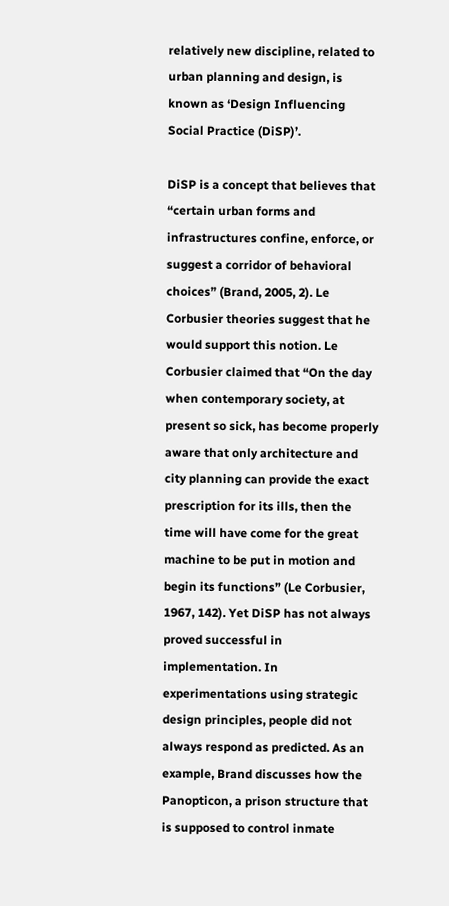relatively new discipline, related to urban planning and design, is known as ‘Design Influencing Social Practice (DiSP)’.

DiSP is a concept that believes that “certain urban forms and infrastructures confine, enforce, or suggest a corridor of behavioral choices” (Brand, 2005, 2). Le Corbusier theories suggest that he would support this notion. Le Corbusier claimed that “On the day when contemporary society, at present so sick, has become properly aware that only architecture and city planning can provide the exact prescription for its ills, then the time will have come for the great machine to be put in motion and begin its functions” (Le Corbusier, 1967, 142). Yet DiSP has not always proved successful in implementation. In experimentations using strategic design principles, people did not always respond as predicted. As an example, Brand discusses how the Panopticon, a prison structure that is supposed to control inmate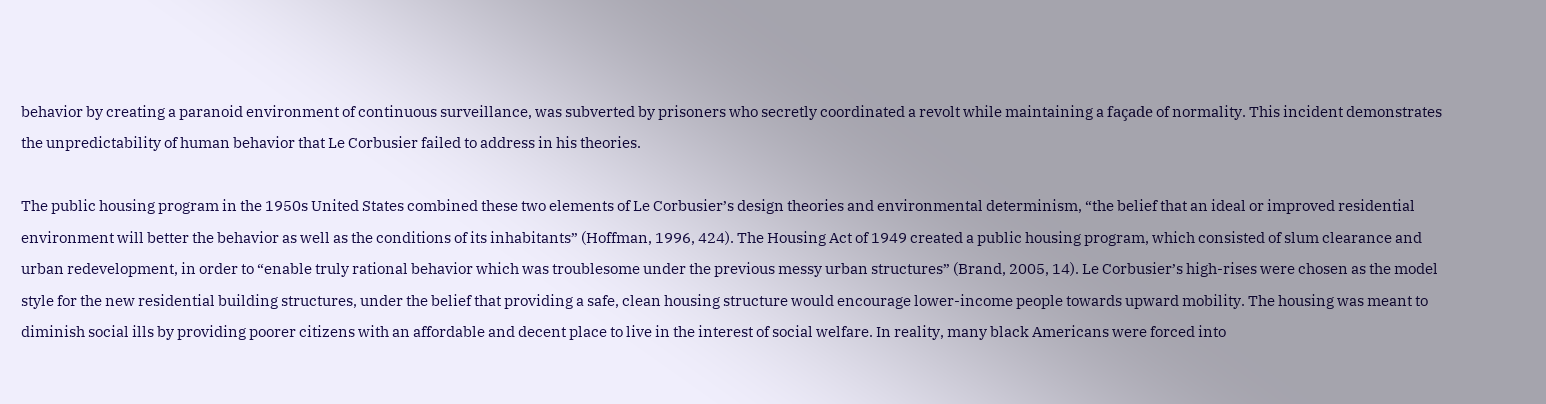behavior by creating a paranoid environment of continuous surveillance, was subverted by prisoners who secretly coordinated a revolt while maintaining a façade of normality. This incident demonstrates the unpredictability of human behavior that Le Corbusier failed to address in his theories.

The public housing program in the 1950s United States combined these two elements of Le Corbusier’s design theories and environmental determinism, “the belief that an ideal or improved residential environment will better the behavior as well as the conditions of its inhabitants” (Hoffman, 1996, 424). The Housing Act of 1949 created a public housing program, which consisted of slum clearance and urban redevelopment, in order to “enable truly rational behavior which was troublesome under the previous messy urban structures” (Brand, 2005, 14). Le Corbusier’s high-rises were chosen as the model style for the new residential building structures, under the belief that providing a safe, clean housing structure would encourage lower-income people towards upward mobility. The housing was meant to diminish social ills by providing poorer citizens with an affordable and decent place to live in the interest of social welfare. In reality, many black Americans were forced into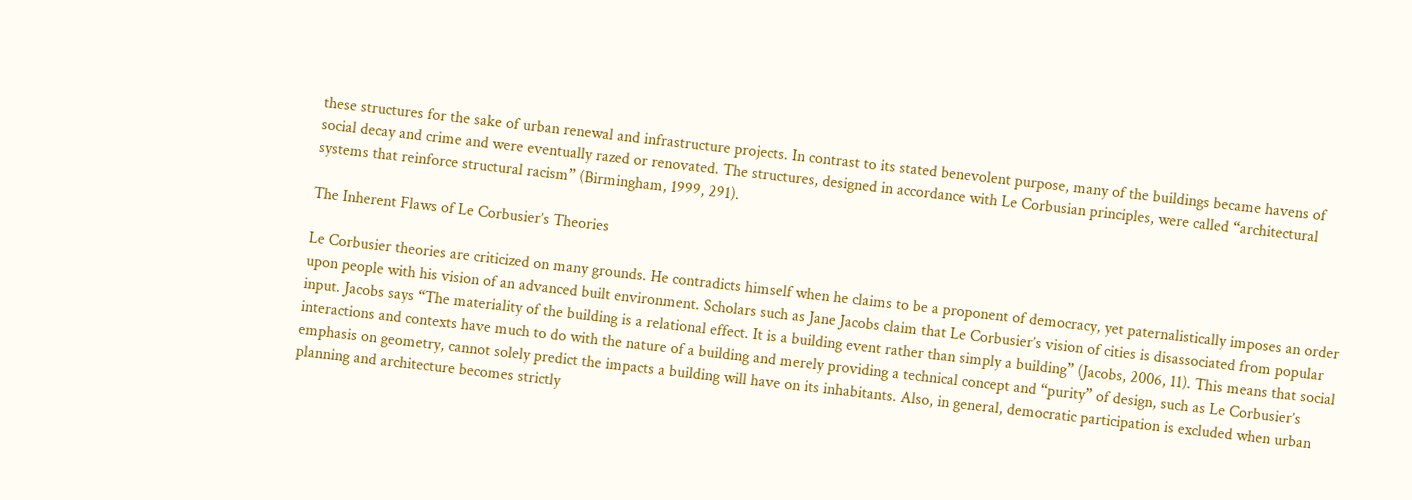these structures for the sake of urban renewal and infrastructure projects. In contrast to its stated benevolent purpose, many of the buildings became havens of social decay and crime and were eventually razed or renovated. The structures, designed in accordance with Le Corbusian principles, were called “architectural systems that reinforce structural racism” (Birmingham, 1999, 291).

The Inherent Flaws of Le Corbusier’s Theories

Le Corbusier theories are criticized on many grounds. He contradicts himself when he claims to be a proponent of democracy, yet paternalistically imposes an order upon people with his vision of an advanced built environment. Scholars such as Jane Jacobs claim that Le Corbusier’s vision of cities is disassociated from popular input. Jacobs says “The materiality of the building is a relational effect. It is a building event rather than simply a building” (Jacobs, 2006, 11). This means that social interactions and contexts have much to do with the nature of a building and merely providing a technical concept and “purity” of design, such as Le Corbusier’s emphasis on geometry, cannot solely predict the impacts a building will have on its inhabitants. Also, in general, democratic participation is excluded when urban planning and architecture becomes strictly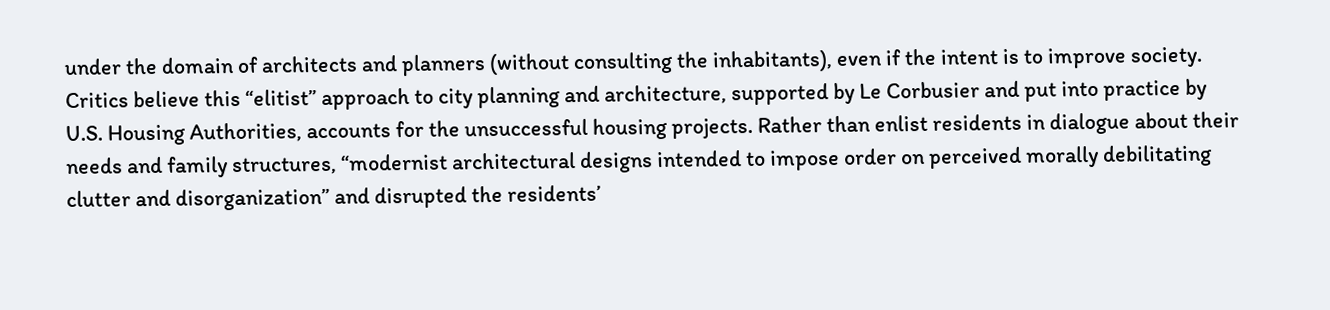under the domain of architects and planners (without consulting the inhabitants), even if the intent is to improve society. Critics believe this “elitist” approach to city planning and architecture, supported by Le Corbusier and put into practice by U.S. Housing Authorities, accounts for the unsuccessful housing projects. Rather than enlist residents in dialogue about their needs and family structures, “modernist architectural designs intended to impose order on perceived morally debilitating clutter and disorganization” and disrupted the residents’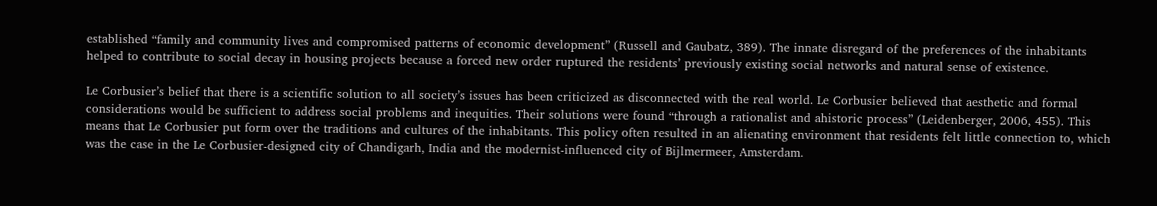established “family and community lives and compromised patterns of economic development” (Russell and Gaubatz, 389). The innate disregard of the preferences of the inhabitants helped to contribute to social decay in housing projects because a forced new order ruptured the residents’ previously existing social networks and natural sense of existence.

Le Corbusier’s belief that there is a scientific solution to all society’s issues has been criticized as disconnected with the real world. Le Corbusier believed that aesthetic and formal considerations would be sufficient to address social problems and inequities. Their solutions were found “through a rationalist and ahistoric process” (Leidenberger, 2006, 455). This means that Le Corbusier put form over the traditions and cultures of the inhabitants. This policy often resulted in an alienating environment that residents felt little connection to, which was the case in the Le Corbusier-designed city of Chandigarh, India and the modernist-influenced city of Bijlmermeer, Amsterdam.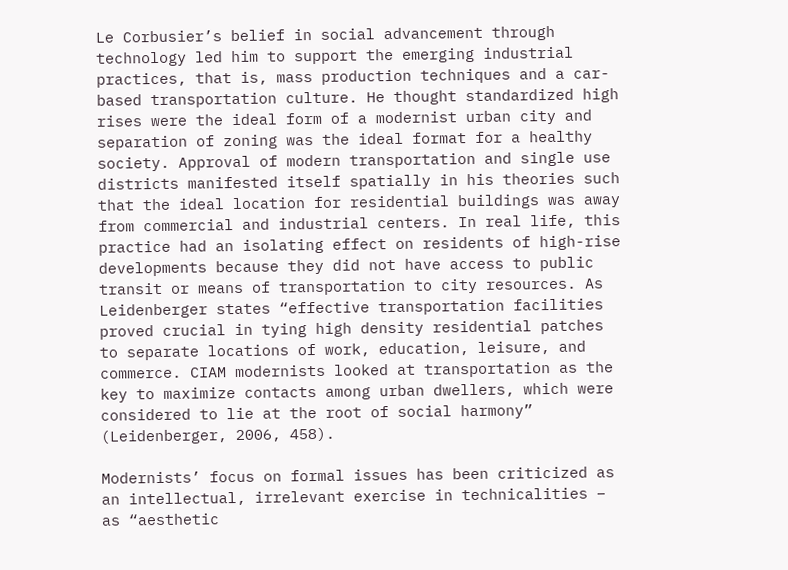Le Corbusier’s belief in social advancement through technology led him to support the emerging industrial practices, that is, mass production techniques and a car-based transportation culture. He thought standardized high rises were the ideal form of a modernist urban city and separation of zoning was the ideal format for a healthy society. Approval of modern transportation and single use districts manifested itself spatially in his theories such that the ideal location for residential buildings was away from commercial and industrial centers. In real life, this practice had an isolating effect on residents of high-rise developments because they did not have access to public transit or means of transportation to city resources. As Leidenberger states “effective transportation facilities proved crucial in tying high density residential patches to separate locations of work, education, leisure, and commerce. CIAM modernists looked at transportation as the key to maximize contacts among urban dwellers, which were considered to lie at the root of social harmony” (Leidenberger, 2006, 458).

Modernists’ focus on formal issues has been criticized as an intellectual, irrelevant exercise in technicalities – as “aesthetic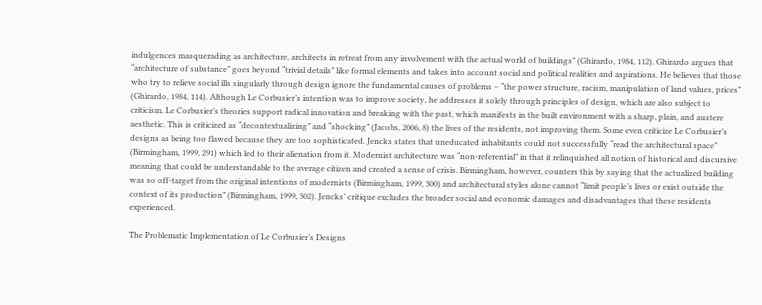indulgences masquerading as architecture, architects in retreat from any involvement with the actual world of buildings” (Ghirardo, 1984, 112). Ghirardo argues that “architecture of substance” goes beyond “trivial details” like formal elements and takes into account social and political realities and aspirations. He believes that those who try to relieve social ills singularly through design ignore the fundamental causes of problems – “the power structure, racism, manipulation of land values, prices” (Ghirardo, 1984, 114). Although Le Corbusier’s intention was to improve society, he addresses it solely through principles of design, which are also subject to criticism. Le Corbusier’s theories support radical innovation and breaking with the past, which manifests in the built environment with a sharp, plain, and austere aesthetic. This is criticized as “decontextualizing” and “shocking” (Jacobs, 2006, 8) the lives of the residents, not improving them. Some even criticize Le Corbusier’s designs as being too flawed because they are too sophisticated. Jencks states that uneducated inhabitants could not successfully “read the architectural space” (Birmingham, 1999, 291) which led to their alienation from it. Modernist architecture was “non-referential” in that it relinquished all notion of historical and discursive meaning that could be understandable to the average citizen and created a sense of crisis. Birmingham, however, counters this by saying that the actualized building was so off-target from the original intentions of modernists (Birmingham, 1999, 300) and architectural styles alone cannot “limit people’s lives or exist outside the context of its production” (Birmingham, 1999, 302). Jencks’ critique excludes the broader social and economic damages and disadvantages that these residents experienced.

The Problematic Implementation of Le Corbusier’s Designs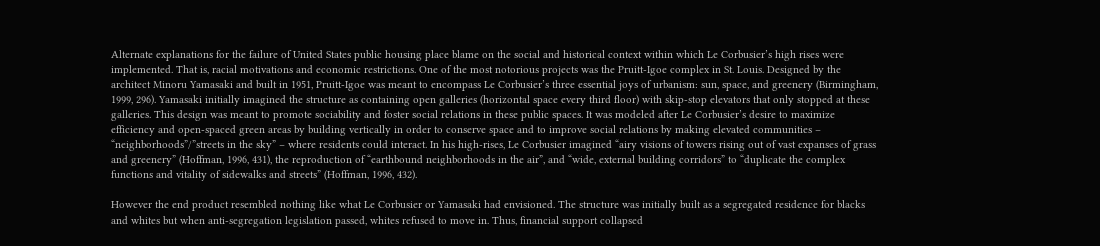Alternate explanations for the failure of United States public housing place blame on the social and historical context within which Le Corbusier’s high rises were implemented. That is, racial motivations and economic restrictions. One of the most notorious projects was the Pruitt-Igoe complex in St. Louis. Designed by the architect Minoru Yamasaki and built in 1951, Pruitt-Igoe was meant to encompass Le Corbusier’s three essential joys of urbanism: sun, space, and greenery (Birmingham, 1999, 296). Yamasaki initially imagined the structure as containing open galleries (horizontal space every third floor) with skip-stop elevators that only stopped at these galleries. This design was meant to promote sociability and foster social relations in these public spaces. It was modeled after Le Corbusier’s desire to maximize efficiency and open-spaced green areas by building vertically in order to conserve space and to improve social relations by making elevated communities – “neighborhoods”/”streets in the sky” – where residents could interact. In his high-rises, Le Corbusier imagined “airy visions of towers rising out of vast expanses of grass and greenery” (Hoffman, 1996, 431), the reproduction of “earthbound neighborhoods in the air”, and “wide, external building corridors” to “duplicate the complex functions and vitality of sidewalks and streets” (Hoffman, 1996, 432).

However the end product resembled nothing like what Le Corbusier or Yamasaki had envisioned. The structure was initially built as a segregated residence for blacks and whites but when anti-segregation legislation passed, whites refused to move in. Thus, financial support collapsed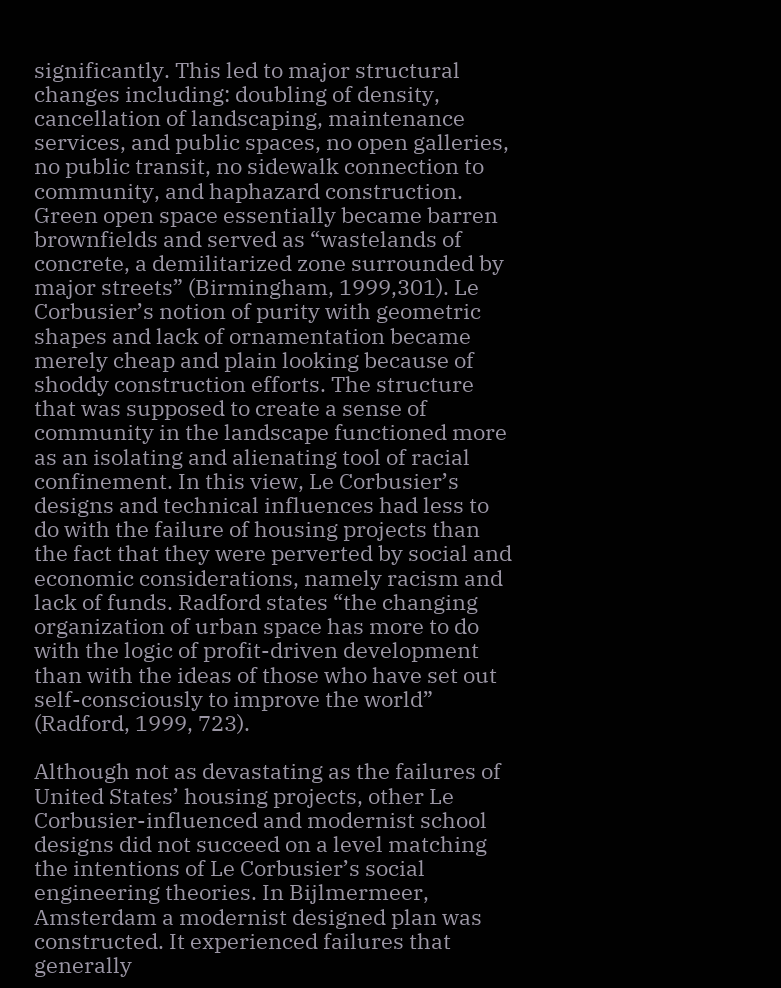significantly. This led to major structural changes including: doubling of density, cancellation of landscaping, maintenance services, and public spaces, no open galleries, no public transit, no sidewalk connection to community, and haphazard construction. Green open space essentially became barren brownfields and served as “wastelands of concrete, a demilitarized zone surrounded by major streets” (Birmingham, 1999,301). Le Corbusier’s notion of purity with geometric shapes and lack of ornamentation became merely cheap and plain looking because of shoddy construction efforts. The structure that was supposed to create a sense of community in the landscape functioned more as an isolating and alienating tool of racial confinement. In this view, Le Corbusier’s designs and technical influences had less to do with the failure of housing projects than the fact that they were perverted by social and economic considerations, namely racism and lack of funds. Radford states “the changing organization of urban space has more to do with the logic of profit-driven development than with the ideas of those who have set out self-consciously to improve the world” (Radford, 1999, 723).

Although not as devastating as the failures of United States’ housing projects, other Le Corbusier-influenced and modernist school designs did not succeed on a level matching the intentions of Le Corbusier’s social engineering theories. In Bijlmermeer, Amsterdam a modernist designed plan was constructed. It experienced failures that generally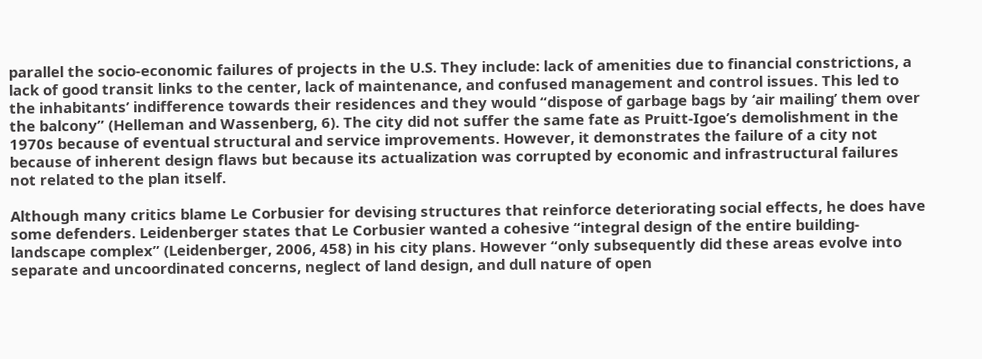parallel the socio-economic failures of projects in the U.S. They include: lack of amenities due to financial constrictions, a lack of good transit links to the center, lack of maintenance, and confused management and control issues. This led to the inhabitants’ indifference towards their residences and they would “dispose of garbage bags by ‘air mailing’ them over the balcony” (Helleman and Wassenberg, 6). The city did not suffer the same fate as Pruitt-Igoe’s demolishment in the 1970s because of eventual structural and service improvements. However, it demonstrates the failure of a city not because of inherent design flaws but because its actualization was corrupted by economic and infrastructural failures not related to the plan itself.

Although many critics blame Le Corbusier for devising structures that reinforce deteriorating social effects, he does have some defenders. Leidenberger states that Le Corbusier wanted a cohesive “integral design of the entire building-landscape complex” (Leidenberger, 2006, 458) in his city plans. However “only subsequently did these areas evolve into separate and uncoordinated concerns, neglect of land design, and dull nature of open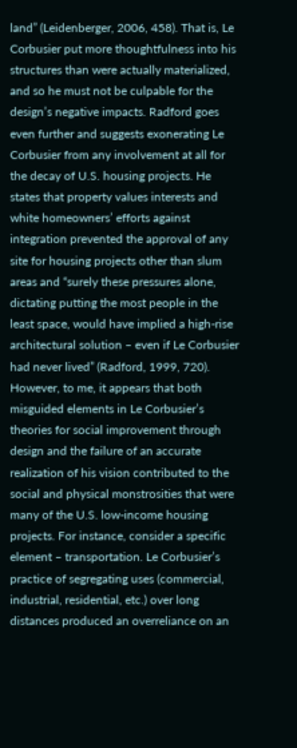land” (Leidenberger, 2006, 458). That is, Le Corbusier put more thoughtfulness into his structures than were actually materialized, and so he must not be culpable for the design’s negative impacts. Radford goes even further and suggests exonerating Le Corbusier from any involvement at all for the decay of U.S. housing projects. He states that property values interests and white homeowners’ efforts against integration prevented the approval of any site for housing projects other than slum areas and “surely these pressures alone, dictating putting the most people in the least space, would have implied a high-rise architectural solution – even if Le Corbusier had never lived” (Radford, 1999, 720). However, to me, it appears that both misguided elements in Le Corbusier’s theories for social improvement through design and the failure of an accurate realization of his vision contributed to the social and physical monstrosities that were many of the U.S. low-income housing projects. For instance, consider a specific element – transportation. Le Corbusier’s practice of segregating uses (commercial, industrial, residential, etc.) over long distances produced an overreliance on an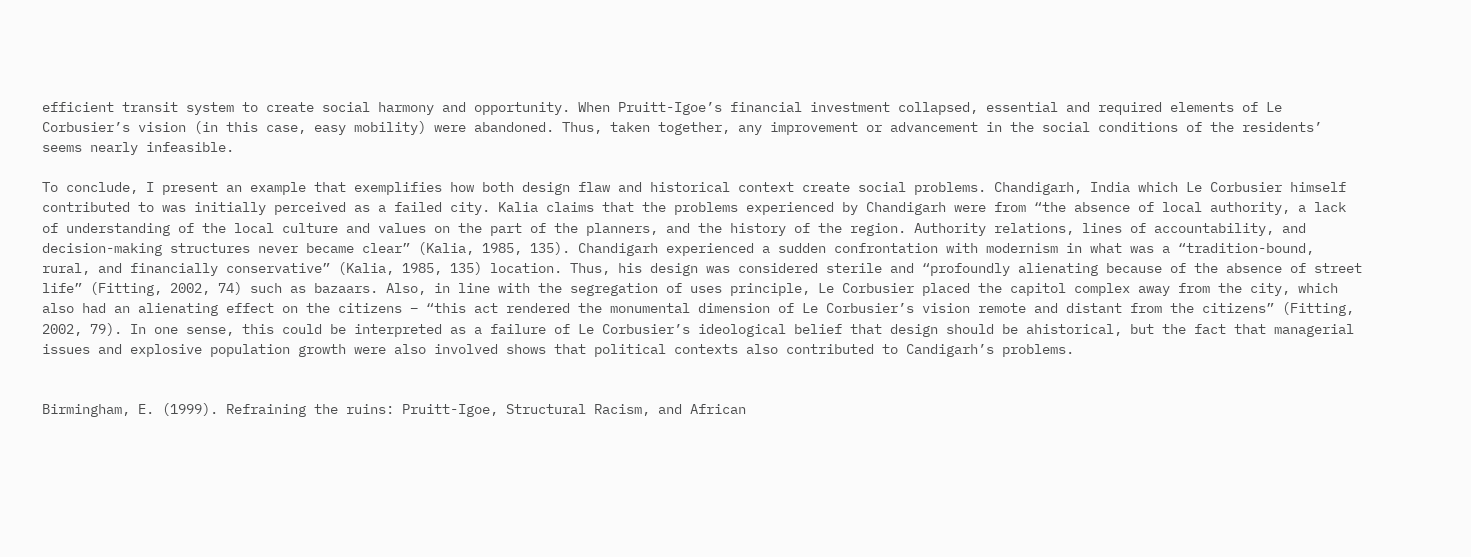efficient transit system to create social harmony and opportunity. When Pruitt-Igoe’s financial investment collapsed, essential and required elements of Le Corbusier’s vision (in this case, easy mobility) were abandoned. Thus, taken together, any improvement or advancement in the social conditions of the residents’ seems nearly infeasible.

To conclude, I present an example that exemplifies how both design flaw and historical context create social problems. Chandigarh, India which Le Corbusier himself contributed to was initially perceived as a failed city. Kalia claims that the problems experienced by Chandigarh were from “the absence of local authority, a lack of understanding of the local culture and values on the part of the planners, and the history of the region. Authority relations, lines of accountability, and decision-making structures never became clear” (Kalia, 1985, 135). Chandigarh experienced a sudden confrontation with modernism in what was a “tradition-bound, rural, and financially conservative” (Kalia, 1985, 135) location. Thus, his design was considered sterile and “profoundly alienating because of the absence of street life” (Fitting, 2002, 74) such as bazaars. Also, in line with the segregation of uses principle, Le Corbusier placed the capitol complex away from the city, which also had an alienating effect on the citizens – “this act rendered the monumental dimension of Le Corbusier’s vision remote and distant from the citizens” (Fitting, 2002, 79). In one sense, this could be interpreted as a failure of Le Corbusier’s ideological belief that design should be ahistorical, but the fact that managerial issues and explosive population growth were also involved shows that political contexts also contributed to Candigarh’s problems.


Birmingham, E. (1999). Refraining the ruins: Pruitt-Igoe, Structural Racism, and African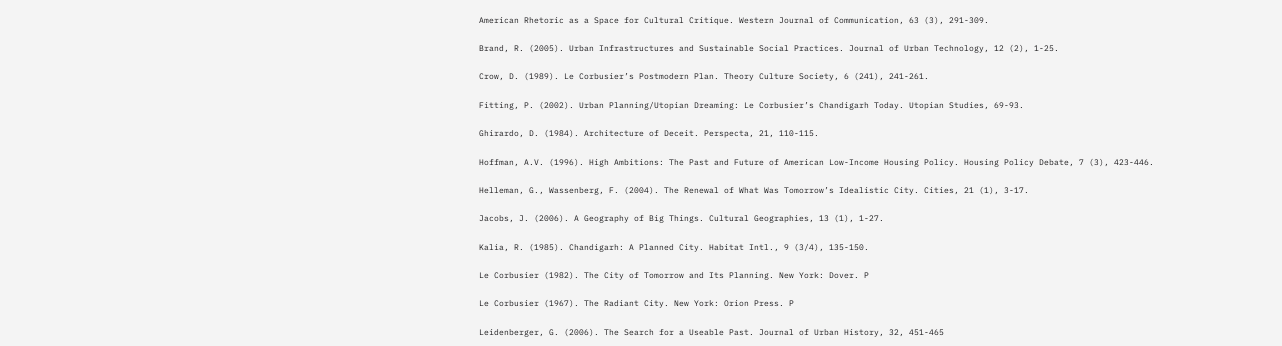American Rhetoric as a Space for Cultural Critique. Western Journal of Communication, 63 (3), 291-309.

Brand, R. (2005). Urban Infrastructures and Sustainable Social Practices. Journal of Urban Technology, 12 (2), 1-25.

Crow, D. (1989). Le Corbusier’s Postmodern Plan. Theory Culture Society, 6 (241), 241-261.

Fitting, P. (2002). Urban Planning/Utopian Dreaming: Le Corbusier’s Chandigarh Today. Utopian Studies, 69-93.

Ghirardo, D. (1984). Architecture of Deceit. Perspecta, 21, 110-115.

Hoffman, A.V. (1996). High Ambitions: The Past and Future of American Low-Income Housing Policy. Housing Policy Debate, 7 (3), 423-446.

Helleman, G., Wassenberg, F. (2004). The Renewal of What Was Tomorrow’s Idealistic City. Cities, 21 (1), 3-17.

Jacobs, J. (2006). A Geography of Big Things. Cultural Geographies, 13 (1), 1-27.

Kalia, R. (1985). Chandigarh: A Planned City. Habitat Intl., 9 (3/4), 135-150.

Le Corbusier (1982). The City of Tomorrow and Its Planning. New York: Dover. P

Le Corbusier (1967). The Radiant City. New York: Orion Press. P

Leidenberger, G. (2006). The Search for a Useable Past. Journal of Urban History, 32, 451-465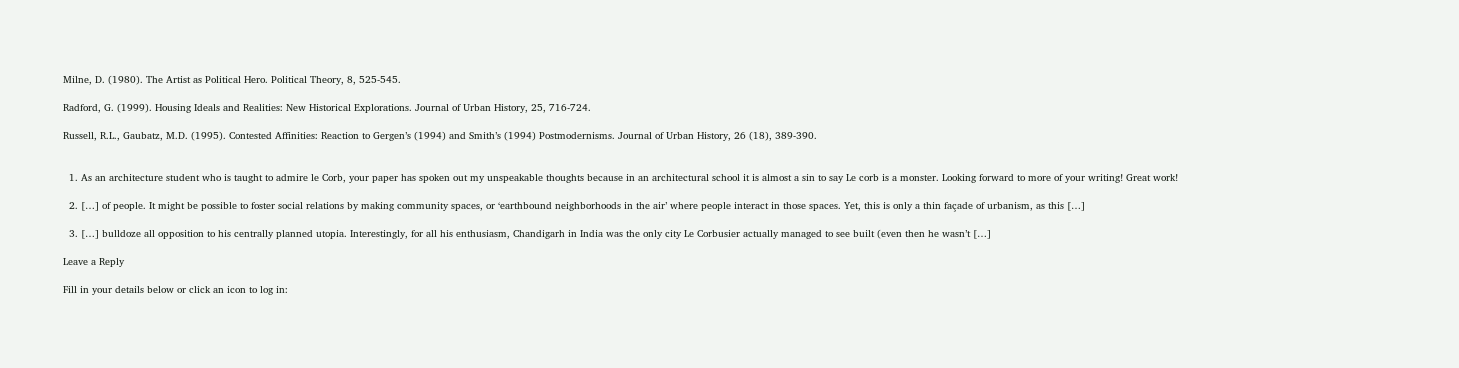Milne, D. (1980). The Artist as Political Hero. Political Theory, 8, 525-545.

Radford, G. (1999). Housing Ideals and Realities: New Historical Explorations. Journal of Urban History, 25, 716-724.

Russell, R.L., Gaubatz, M.D. (1995). Contested Affinities: Reaction to Gergen’s (1994) and Smith’s (1994) Postmodernisms. Journal of Urban History, 26 (18), 389-390.


  1. As an architecture student who is taught to admire le Corb, your paper has spoken out my unspeakable thoughts because in an architectural school it is almost a sin to say Le corb is a monster. Looking forward to more of your writing! Great work!

  2. […] of people. It might be possible to foster social relations by making community spaces, or ‘earthbound neighborhoods in the air’ where people interact in those spaces. Yet, this is only a thin façade of urbanism, as this […]

  3. […] bulldoze all opposition to his centrally planned utopia. Interestingly, for all his enthusiasm, Chandigarh in India was the only city Le Corbusier actually managed to see built (even then he wasn’t […]

Leave a Reply

Fill in your details below or click an icon to log in: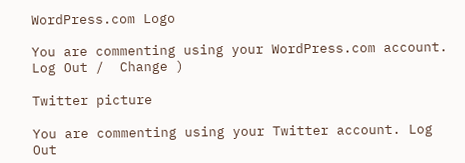WordPress.com Logo

You are commenting using your WordPress.com account. Log Out /  Change )

Twitter picture

You are commenting using your Twitter account. Log Out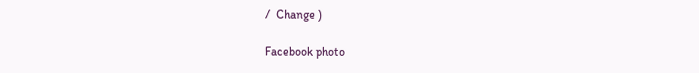/  Change )

Facebook photo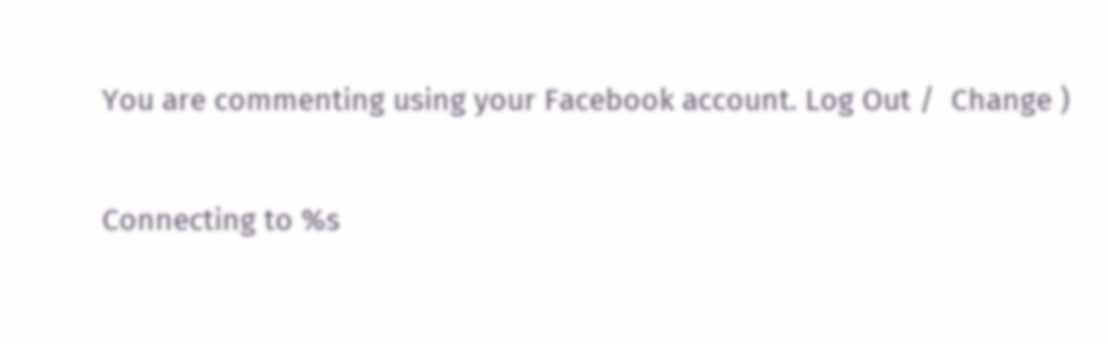You are commenting using your Facebook account. Log Out /  Change )

Connecting to %s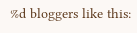%d bloggers like this: